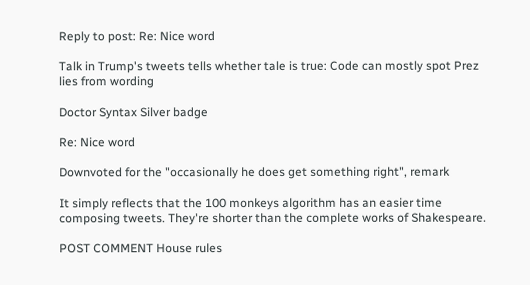Reply to post: Re: Nice word

Talk in Trump's tweets tells whether tale is true: Code can mostly spot Prez lies from wording

Doctor Syntax Silver badge

Re: Nice word

Downvoted for the "occasionally he does get something right", remark

It simply reflects that the 100 monkeys algorithm has an easier time composing tweets. They're shorter than the complete works of Shakespeare.

POST COMMENT House rules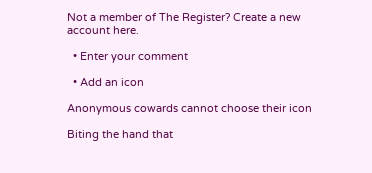Not a member of The Register? Create a new account here.

  • Enter your comment

  • Add an icon

Anonymous cowards cannot choose their icon

Biting the hand that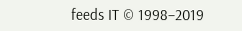feeds IT © 1998–2019